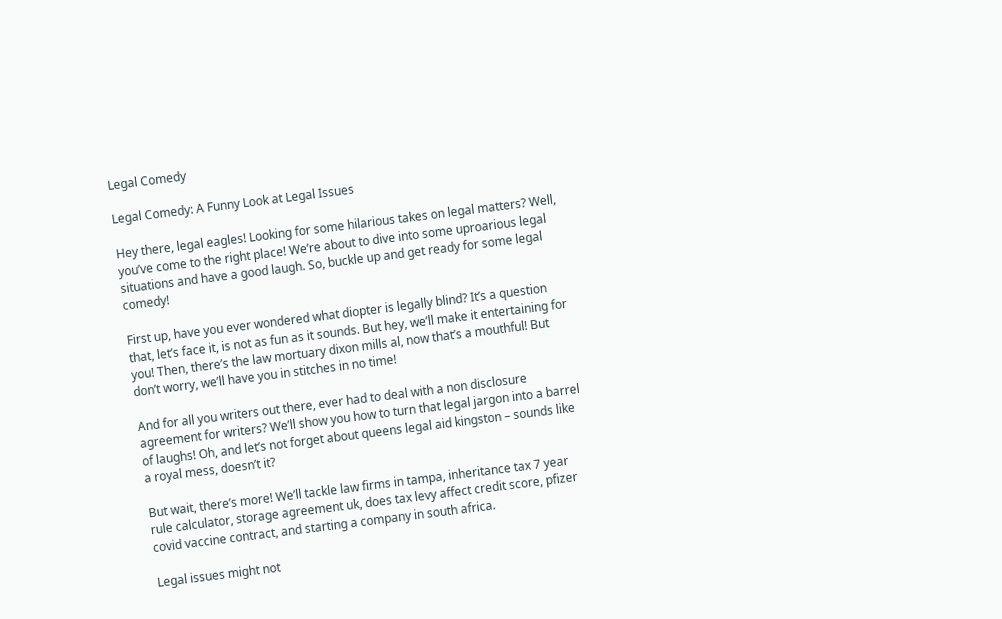Legal Comedy

Legal Comedy: A Funny Look at Legal Issues

Hey there, legal eagles! Looking for some hilarious takes on legal matters? Well, you’ve come to the right place! We’re about to dive into some uproarious legal situations and have a good laugh. So, buckle up and get ready for some legal comedy!

First up, have you ever wondered what diopter is legally blind? It’s a question that, let’s face it, is not as fun as it sounds. But hey, we’ll make it entertaining for you! Then, there’s the law mortuary dixon mills al, now that’s a mouthful! But don’t worry, we’ll have you in stitches in no time!

And for all you writers out there, ever had to deal with a non disclosure agreement for writers? We’ll show you how to turn that legal jargon into a barrel of laughs! Oh, and let’s not forget about queens legal aid kingston – sounds like a royal mess, doesn’t it?

But wait, there’s more! We’ll tackle law firms in tampa, inheritance tax 7 year rule calculator, storage agreement uk, does tax levy affect credit score, pfizer covid vaccine contract, and starting a company in south africa.

Legal issues might not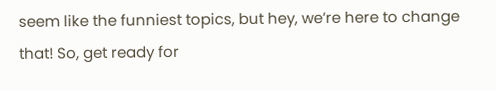seem like the funniest topics, but hey, we’re here to change that! So, get ready for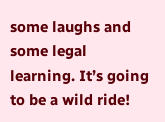some laughs and some legal learning. It’s going to be a wild ride!